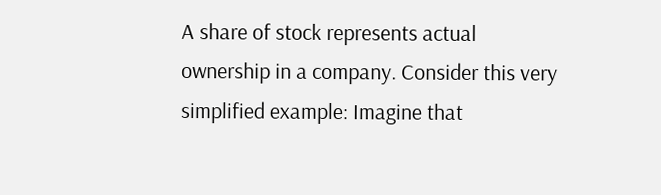A share of stock represents actual ownership in a company. Consider this very simplified example: Imagine that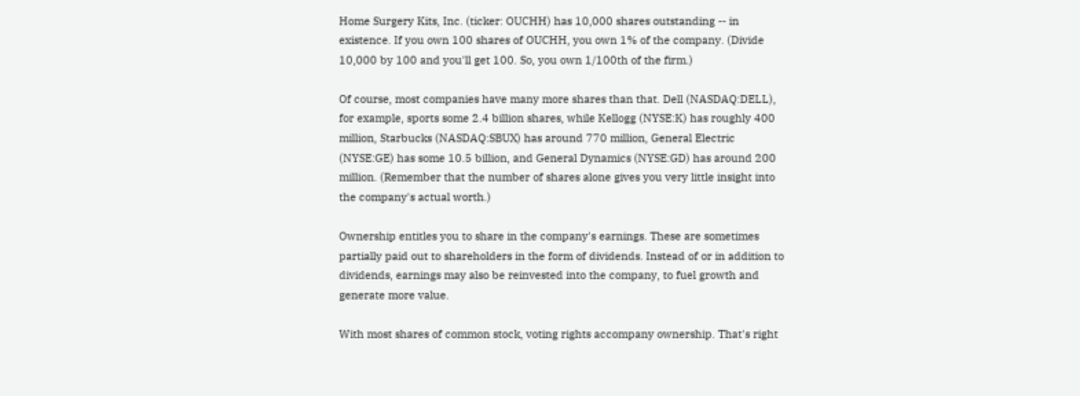Home Surgery Kits, Inc. (ticker: OUCHH) has 10,000 shares outstanding -- in existence. If you own 100 shares of OUCHH, you own 1% of the company. (Divide 10,000 by 100 and you'll get 100. So, you own 1/100th of the firm.)

Of course, most companies have many more shares than that. Dell (NASDAQ:DELL), for example, sports some 2.4 billion shares, while Kellogg (NYSE:K) has roughly 400 million, Starbucks (NASDAQ:SBUX) has around 770 million, General Electric (NYSE:GE) has some 10.5 billion, and General Dynamics (NYSE:GD) has around 200 million. (Remember that the number of shares alone gives you very little insight into the company's actual worth.)

Ownership entitles you to share in the company's earnings. These are sometimes partially paid out to shareholders in the form of dividends. Instead of or in addition to dividends, earnings may also be reinvested into the company, to fuel growth and generate more value.

With most shares of common stock, voting rights accompany ownership. That's right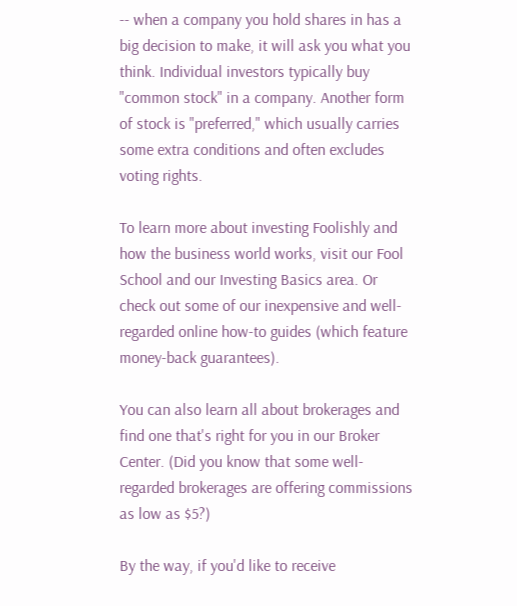-- when a company you hold shares in has a big decision to make, it will ask you what you think. Individual investors typically buy "common stock" in a company. Another form of stock is "preferred," which usually carries some extra conditions and often excludes voting rights.

To learn more about investing Foolishly and how the business world works, visit our Fool School and our Investing Basics area. Or check out some of our inexpensive and well-regarded online how-to guides (which feature money-back guarantees).

You can also learn all about brokerages and find one that's right for you in our Broker Center. (Did you know that some well-regarded brokerages are offering commissions as low as $5?)

By the way, if you'd like to receive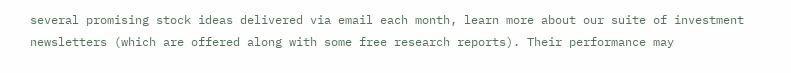several promising stock ideas delivered via email each month, learn more about our suite of investment newsletters (which are offered along with some free research reports). Their performance may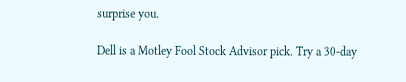surprise you.

Dell is a Motley Fool Stock Advisor pick. Try a 30-day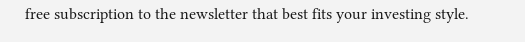free subscription to the newsletter that best fits your investing style.